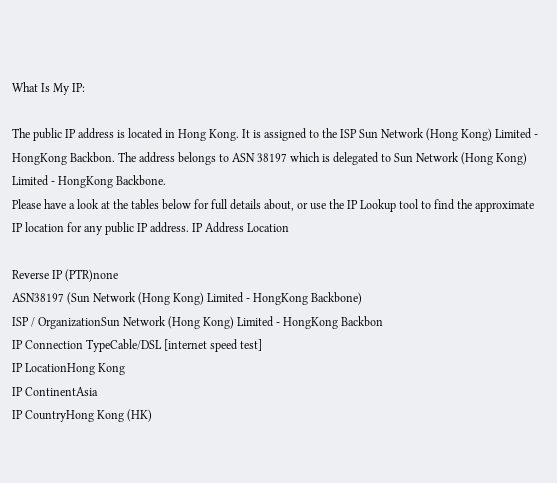What Is My IP:

The public IP address is located in Hong Kong. It is assigned to the ISP Sun Network (Hong Kong) Limited - HongKong Backbon. The address belongs to ASN 38197 which is delegated to Sun Network (Hong Kong) Limited - HongKong Backbone.
Please have a look at the tables below for full details about, or use the IP Lookup tool to find the approximate IP location for any public IP address. IP Address Location

Reverse IP (PTR)none
ASN38197 (Sun Network (Hong Kong) Limited - HongKong Backbone)
ISP / OrganizationSun Network (Hong Kong) Limited - HongKong Backbon
IP Connection TypeCable/DSL [internet speed test]
IP LocationHong Kong
IP ContinentAsia
IP CountryHong Kong (HK)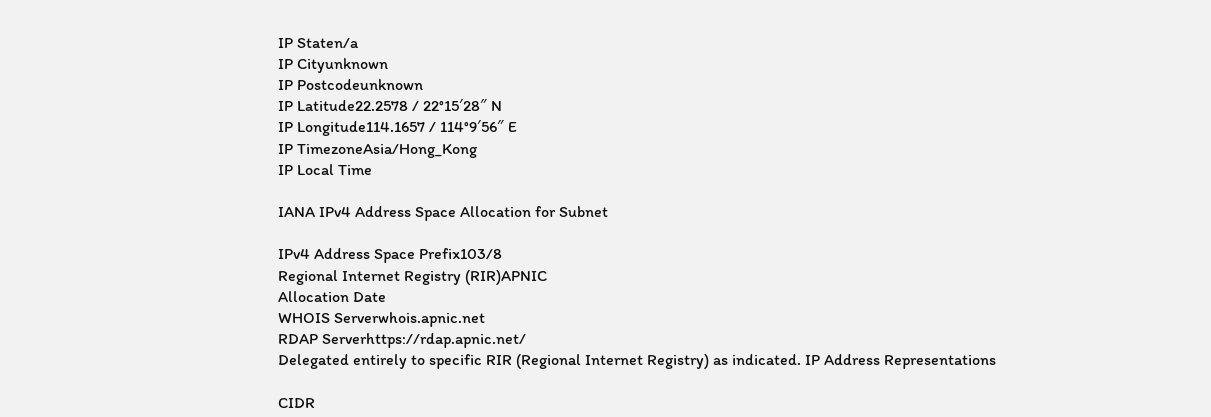IP Staten/a
IP Cityunknown
IP Postcodeunknown
IP Latitude22.2578 / 22°15′28″ N
IP Longitude114.1657 / 114°9′56″ E
IP TimezoneAsia/Hong_Kong
IP Local Time

IANA IPv4 Address Space Allocation for Subnet

IPv4 Address Space Prefix103/8
Regional Internet Registry (RIR)APNIC
Allocation Date
WHOIS Serverwhois.apnic.net
RDAP Serverhttps://rdap.apnic.net/
Delegated entirely to specific RIR (Regional Internet Registry) as indicated. IP Address Representations

CIDR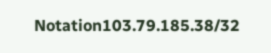Notation103.79.185.38/32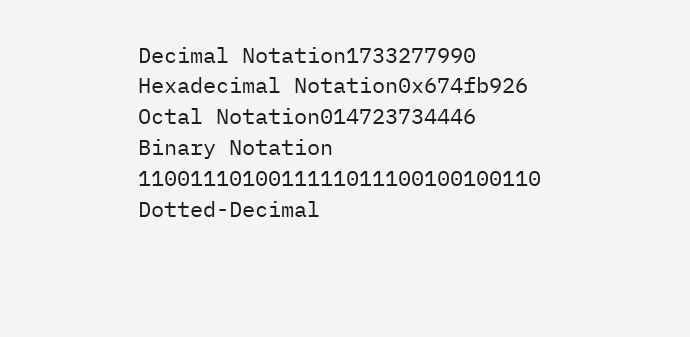Decimal Notation1733277990
Hexadecimal Notation0x674fb926
Octal Notation014723734446
Binary Notation 1100111010011111011100100100110
Dotted-Decimal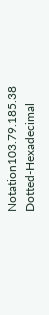Notation103.79.185.38
Dotted-Hexadecimal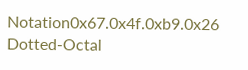Notation0x67.0x4f.0xb9.0x26
Dotted-Octal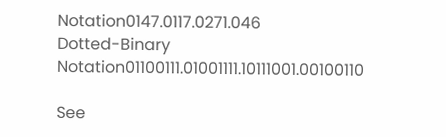Notation0147.0117.0271.046
Dotted-Binary Notation01100111.01001111.10111001.00100110

See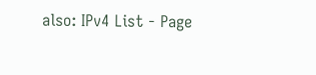also: IPv4 List - Page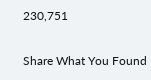230,751

Share What You Found